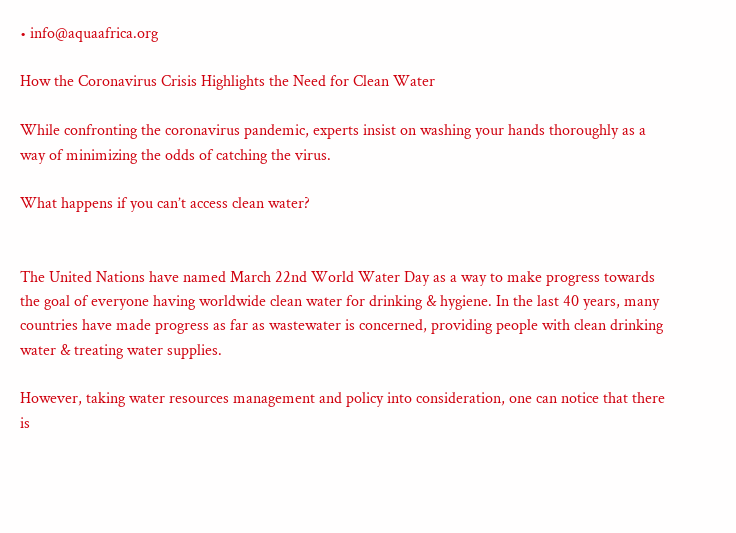• info@aquaafrica.org

How the Coronavirus Crisis Highlights the Need for Clean Water

While confronting the coronavirus pandemic, experts insist on washing your hands thoroughly as a way of minimizing the odds of catching the virus.

What happens if you can’t access clean water?


The United Nations have named March 22nd World Water Day as a way to make progress towards the goal of everyone having worldwide clean water for drinking & hygiene. In the last 40 years, many countries have made progress as far as wastewater is concerned, providing people with clean drinking water & treating water supplies.

However, taking water resources management and policy into consideration, one can notice that there is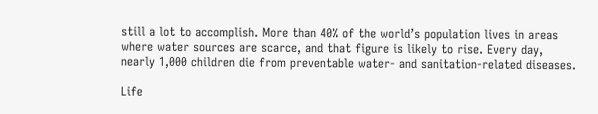still a lot to accomplish. More than 40% of the world’s population lives in areas where water sources are scarce, and that figure is likely to rise. Every day, nearly 1,000 children die from preventable water- and sanitation-related diseases.

Life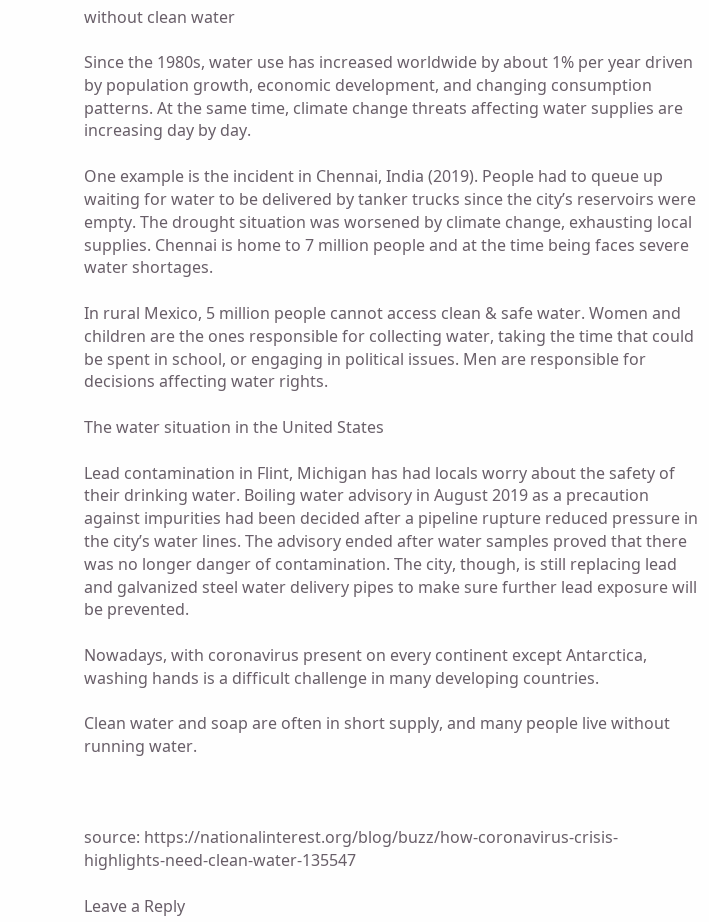without clean water

Since the 1980s, water use has increased worldwide by about 1% per year driven by population growth, economic development, and changing consumption patterns. At the same time, climate change threats affecting water supplies are increasing day by day.

One example is the incident in Chennai, India (2019). People had to queue up waiting for water to be delivered by tanker trucks since the city’s reservoirs were empty. The drought situation was worsened by climate change, exhausting local supplies. Chennai is home to 7 million people and at the time being faces severe water shortages.

In rural Mexico, 5 million people cannot access clean & safe water. Women and children are the ones responsible for collecting water, taking the time that could be spent in school, or engaging in political issues. Men are responsible for decisions affecting water rights.

The water situation in the United States

Lead contamination in Flint, Michigan has had locals worry about the safety of their drinking water. Boiling water advisory in August 2019 as a precaution against impurities had been decided after a pipeline rupture reduced pressure in the city’s water lines. The advisory ended after water samples proved that there was no longer danger of contamination. The city, though, is still replacing lead and galvanized steel water delivery pipes to make sure further lead exposure will be prevented.

Nowadays, with coronavirus present on every continent except Antarctica, washing hands is a difficult challenge in many developing countries.

Clean water and soap are often in short supply, and many people live without running water.



source: https://nationalinterest.org/blog/buzz/how-coronavirus-crisis-highlights-need-clean-water-135547

Leave a Reply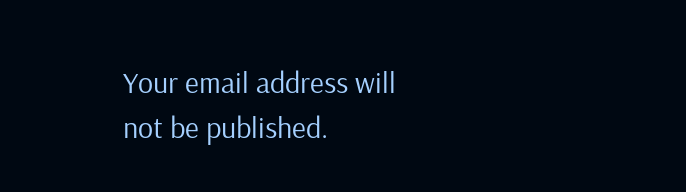Your email address will not be published.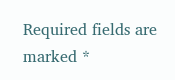Required fields are marked *